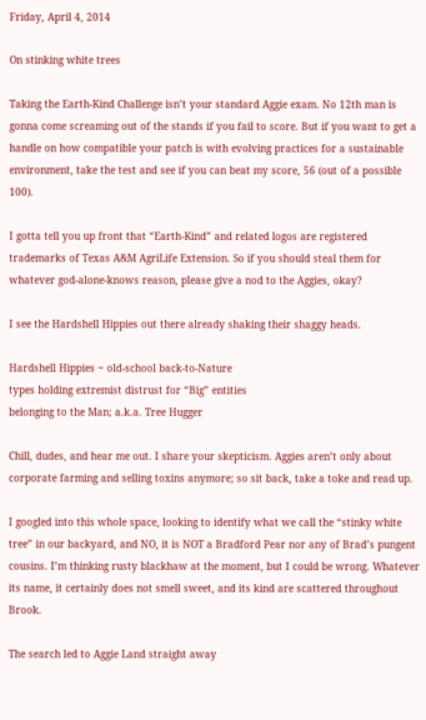Friday, April 4, 2014

On stinking white trees

Taking the Earth-Kind Challenge isn’t your standard Aggie exam. No 12th man is gonna come screaming out of the stands if you fail to score. But if you want to get a handle on how compatible your patch is with evolving practices for a sustainable environment, take the test and see if you can beat my score, 56 (out of a possible 100).

I gotta tell you up front that “Earth-Kind” and related logos are registered trademarks of Texas A&M AgriLife Extension. So if you should steal them for whatever god-alone-knows reason, please give a nod to the Aggies, okay?

I see the Hardshell Hippies out there already shaking their shaggy heads.

Hardshell Hippies ~ old-school back-to-Nature
types holding extremist distrust for “Big” entities
belonging to the Man; a.k.a. Tree Hugger

Chill, dudes, and hear me out. I share your skepticism. Aggies aren’t only about corporate farming and selling toxins anymore; so sit back, take a toke and read up.

I googled into this whole space, looking to identify what we call the “stinky white tree” in our backyard, and NO, it is NOT a Bradford Pear nor any of Brad’s pungent cousins. I’m thinking rusty blackhaw at the moment, but I could be wrong. Whatever its name, it certainly does not smell sweet, and its kind are scattered throughout Brook.

The search led to Aggie Land straight away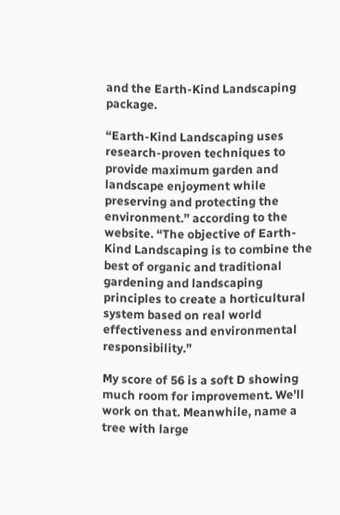and the Earth-Kind Landscaping package.

“Earth-Kind Landscaping uses research-proven techniques to provide maximum garden and landscape enjoyment while preserving and protecting the environment.” according to the website. “The objective of Earth-Kind Landscaping is to combine the best of organic and traditional gardening and landscaping principles to create a horticultural system based on real world effectiveness and environmental responsibility.”

My score of 56 is a soft D showing much room for improvement. We'll work on that. Meanwhile, name a tree with large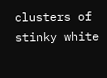clusters of stinky white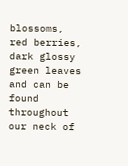blossoms, red berries, dark glossy green leaves and can be found throughout our neck of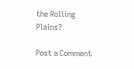the Rolling Plains?

Post a Comment